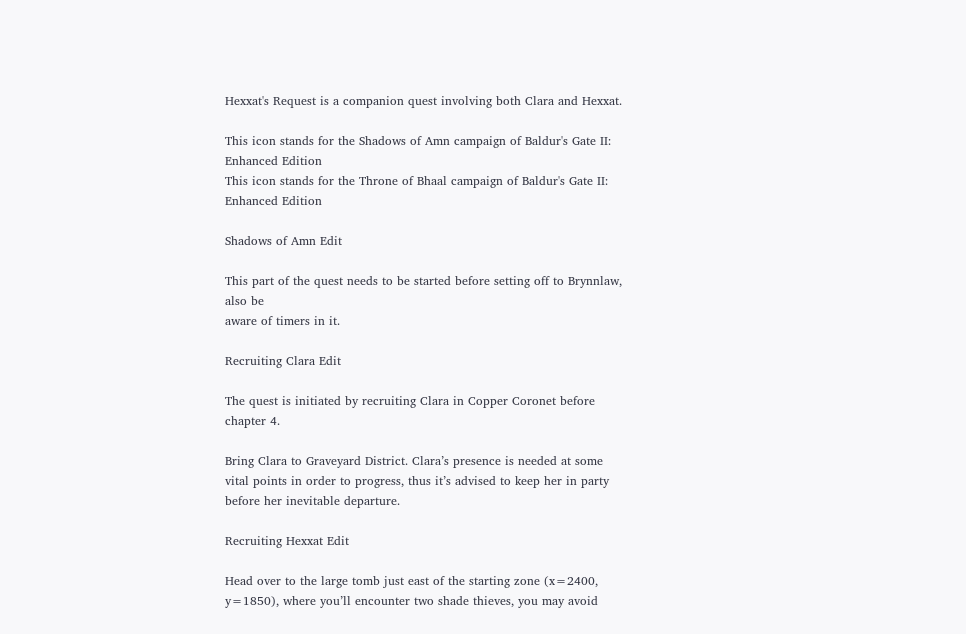Hexxat's Request is a companion quest involving both Clara and Hexxat.

This icon stands for the Shadows of Amn campaign of Baldur's Gate II: Enhanced Edition
This icon stands for the Throne of Bhaal campaign of Baldur's Gate II: Enhanced Edition

Shadows of Amn Edit

This part of the quest needs to be started before setting off to Brynnlaw, also be
aware of timers in it.

Recruiting Clara Edit

The quest is initiated by recruiting Clara in Copper Coronet before chapter 4.

Bring Clara to Graveyard District. Clara’s presence is needed at some vital points in order to progress, thus it’s advised to keep her in party before her inevitable departure.

Recruiting Hexxat Edit

Head over to the large tomb just east of the starting zone (x=2400, y=1850), where you’ll encounter two shade thieves, you may avoid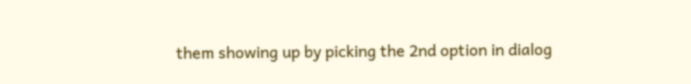them showing up by picking the 2nd option in dialog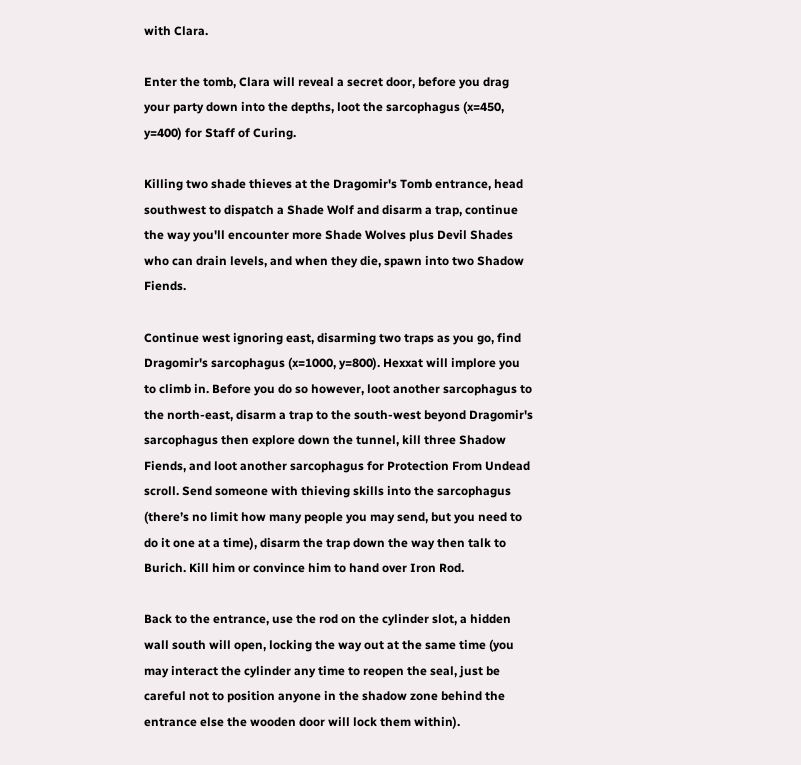with Clara.

Enter the tomb, Clara will reveal a secret door, before you drag your party down into the depths, loot the sarcophagus (x=450, y=400) for Staff of Curing.

Killing two shade thieves at the Dragomir's Tomb entrance, head southwest to dispatch a Shade Wolf and disarm a trap, continue the way you'll encounter more Shade Wolves plus Devil Shades who can drain levels, and when they die, spawn into two Shadow Fiends.

Continue west ignoring east, disarming two traps as you go, find Dragomir's sarcophagus (x=1000, y=800). Hexxat will implore you to climb in. Before you do so however, loot another sarcophagus to the north-east, disarm a trap to the south-west beyond Dragomir's sarcophagus then explore down the tunnel, kill three Shadow Fiends, and loot another sarcophagus for Protection From Undead scroll. Send someone with thieving skills into the sarcophagus (there’s no limit how many people you may send, but you need to do it one at a time), disarm the trap down the way then talk to Burich. Kill him or convince him to hand over Iron Rod.

Back to the entrance, use the rod on the cylinder slot, a hidden wall south will open, locking the way out at the same time (you may interact the cylinder any time to reopen the seal, just be careful not to position anyone in the shadow zone behind the entrance else the wooden door will lock them within).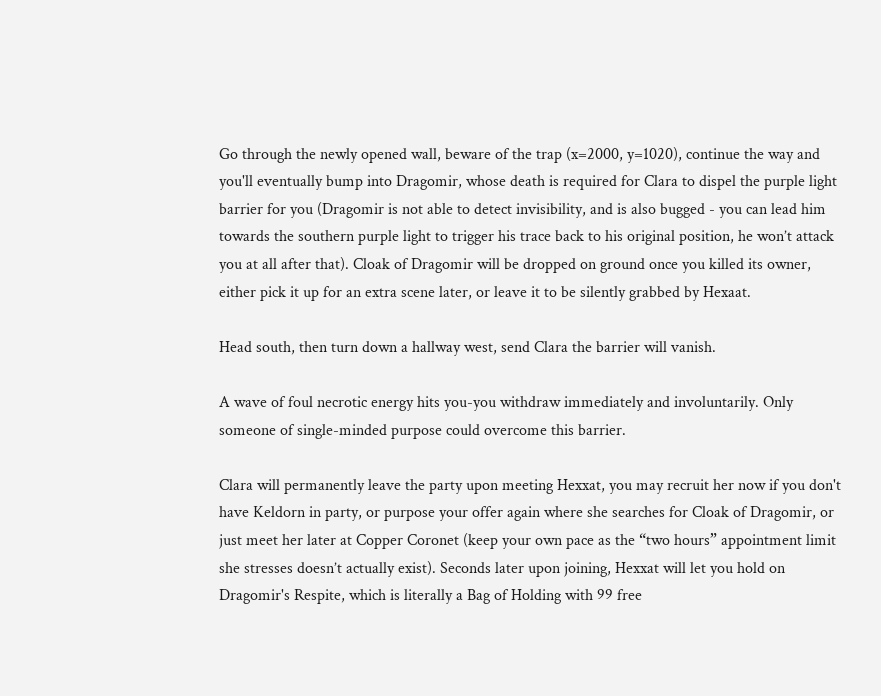Go through the newly opened wall, beware of the trap (x=2000, y=1020), continue the way and you'll eventually bump into Dragomir, whose death is required for Clara to dispel the purple light barrier for you (Dragomir is not able to detect invisibility, and is also bugged - you can lead him towards the southern purple light to trigger his trace back to his original position, he won’t attack you at all after that). Cloak of Dragomir will be dropped on ground once you killed its owner, either pick it up for an extra scene later, or leave it to be silently grabbed by Hexaat.

Head south, then turn down a hallway west, send Clara the barrier will vanish.

A wave of foul necrotic energy hits you-you withdraw immediately and involuntarily. Only someone of single-minded purpose could overcome this barrier.

Clara will permanently leave the party upon meeting Hexxat, you may recruit her now if you don't have Keldorn in party, or purpose your offer again where she searches for Cloak of Dragomir, or just meet her later at Copper Coronet (keep your own pace as the “two hours” appointment limit she stresses doesn’t actually exist). Seconds later upon joining, Hexxat will let you hold on Dragomir's Respite, which is literally a Bag of Holding with 99 free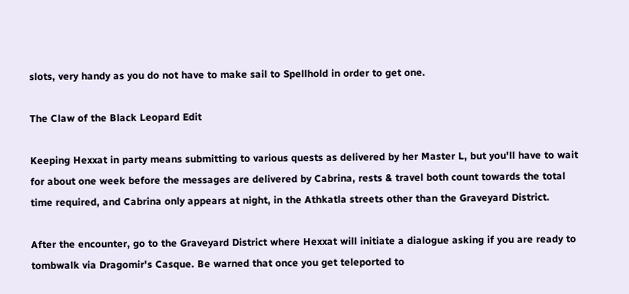slots, very handy as you do not have to make sail to Spellhold in order to get one.

The Claw of the Black Leopard Edit

Keeping Hexxat in party means submitting to various quests as delivered by her Master L, but you'll have to wait for about one week before the messages are delivered by Cabrina, rests & travel both count towards the total time required, and Cabrina only appears at night, in the Athkatla streets other than the Graveyard District.

After the encounter, go to the Graveyard District where Hexxat will initiate a dialogue asking if you are ready to tombwalk via Dragomir's Casque. Be warned that once you get teleported to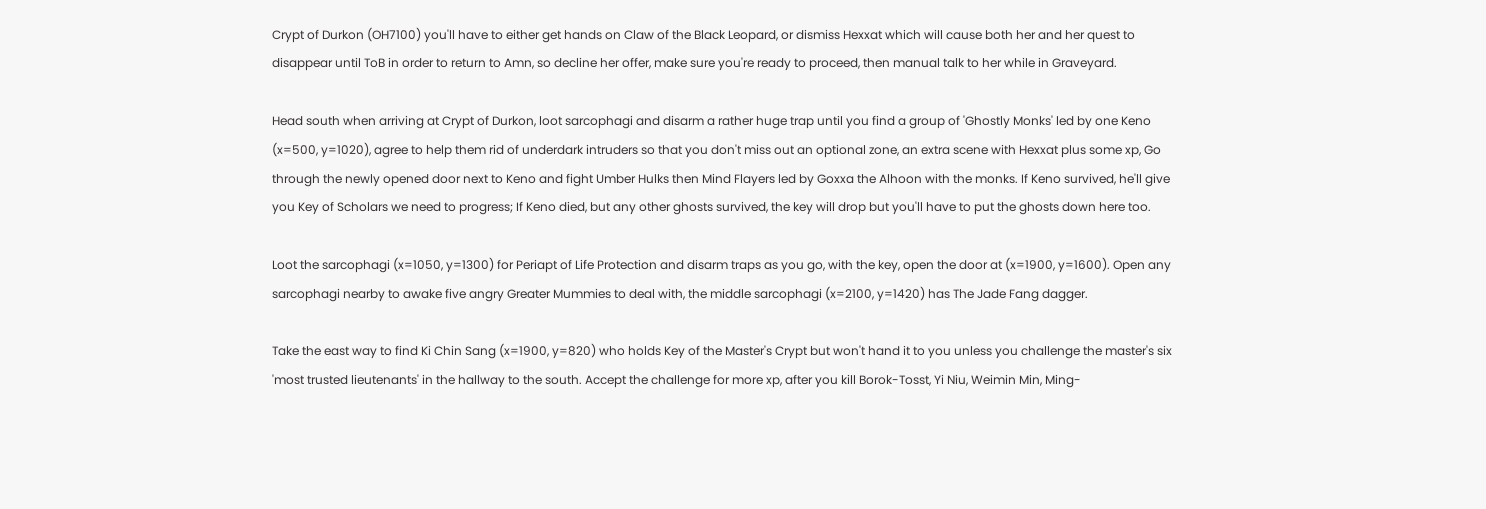Crypt of Durkon (OH7100) you'll have to either get hands on Claw of the Black Leopard, or dismiss Hexxat which will cause both her and her quest to disappear until ToB in order to return to Amn, so decline her offer, make sure you're ready to proceed, then manual talk to her while in Graveyard.

Head south when arriving at Crypt of Durkon, loot sarcophagi and disarm a rather huge trap until you find a group of 'Ghostly Monks' led by one Keno (x=500, y=1020), agree to help them rid of underdark intruders so that you don't miss out an optional zone, an extra scene with Hexxat plus some xp, Go through the newly opened door next to Keno and fight Umber Hulks then Mind Flayers led by Goxxa the Alhoon with the monks. If Keno survived, he'll give you Key of Scholars we need to progress; If Keno died, but any other ghosts survived, the key will drop but you'll have to put the ghosts down here too.

Loot the sarcophagi (x=1050, y=1300) for Periapt of Life Protection and disarm traps as you go, with the key, open the door at (x=1900, y=1600). Open any sarcophagi nearby to awake five angry Greater Mummies to deal with, the middle sarcophagi (x=2100, y=1420) has The Jade Fang dagger.

Take the east way to find Ki Chin Sang (x=1900, y=820) who holds Key of the Master's Crypt but won't hand it to you unless you challenge the master's six 'most trusted lieutenants' in the hallway to the south. Accept the challenge for more xp, after you kill Borok-Tosst, Yi Niu, Weimin Min, Ming-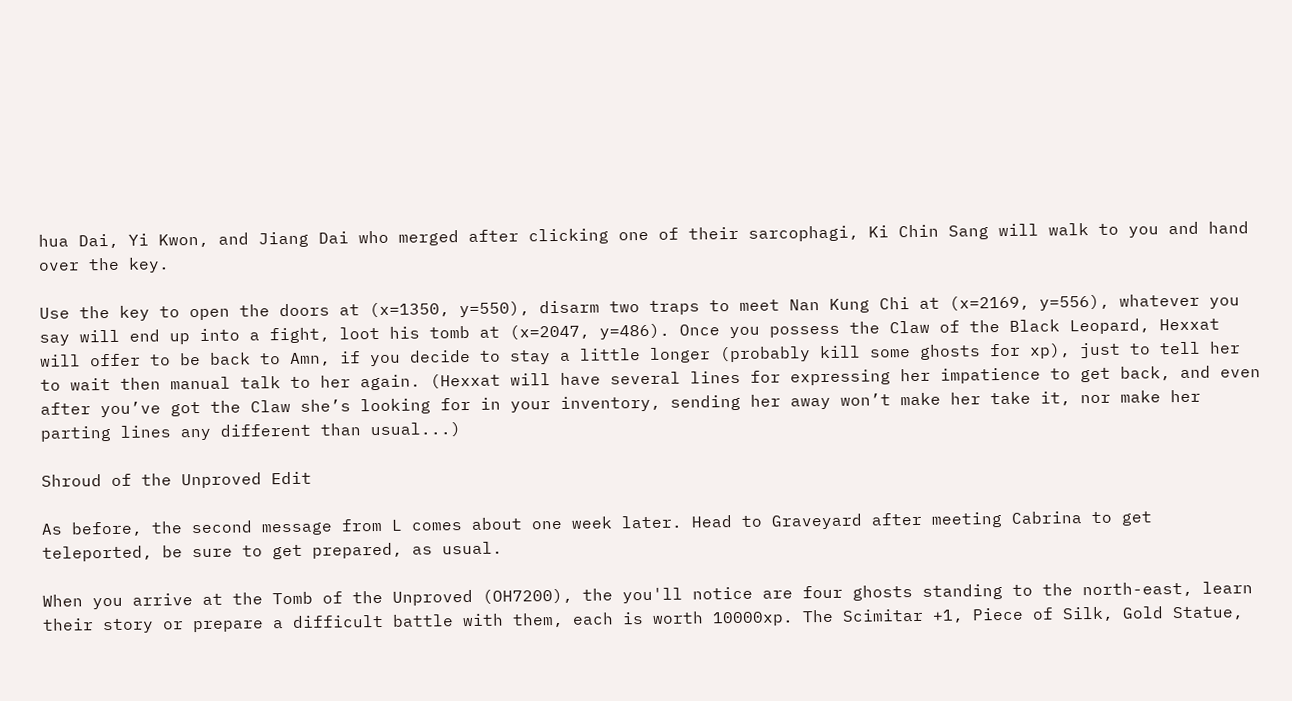hua Dai, Yi Kwon, and Jiang Dai who merged after clicking one of their sarcophagi, Ki Chin Sang will walk to you and hand over the key.

Use the key to open the doors at (x=1350, y=550), disarm two traps to meet Nan Kung Chi at (x=2169, y=556), whatever you say will end up into a fight, loot his tomb at (x=2047, y=486). Once you possess the Claw of the Black Leopard, Hexxat will offer to be back to Amn, if you decide to stay a little longer (probably kill some ghosts for xp), just to tell her to wait then manual talk to her again. (Hexxat will have several lines for expressing her impatience to get back, and even after you’ve got the Claw she’s looking for in your inventory, sending her away won’t make her take it, nor make her parting lines any different than usual...)

Shroud of the Unproved Edit

As before, the second message from L comes about one week later. Head to Graveyard after meeting Cabrina to get teleported, be sure to get prepared, as usual.

When you arrive at the Tomb of the Unproved (OH7200), the you'll notice are four ghosts standing to the north-east, learn their story or prepare a difficult battle with them, each is worth 10000xp. The Scimitar +1, Piece of Silk, Gold Statue,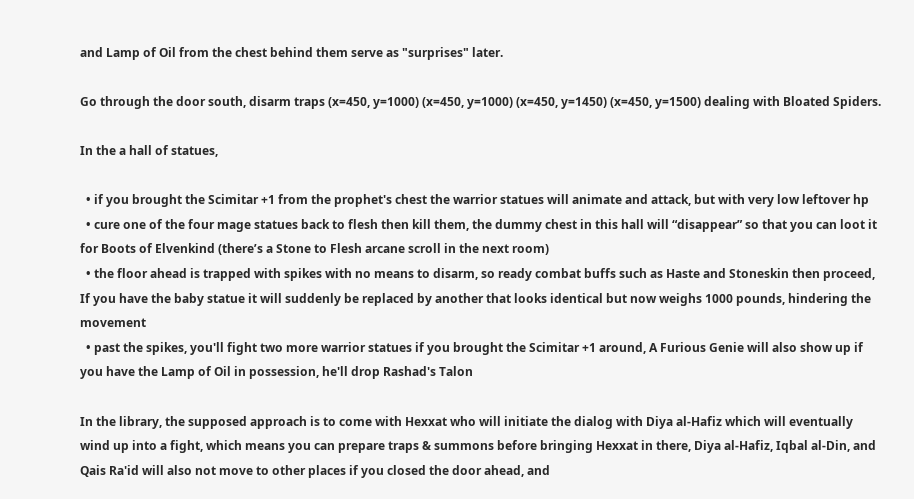and Lamp of Oil from the chest behind them serve as "surprises" later.

Go through the door south, disarm traps (x=450, y=1000) (x=450, y=1000) (x=450, y=1450) (x=450, y=1500) dealing with Bloated Spiders.

In the a hall of statues,

  • if you brought the Scimitar +1 from the prophet's chest the warrior statues will animate and attack, but with very low leftover hp
  • cure one of the four mage statues back to flesh then kill them, the dummy chest in this hall will “disappear” so that you can loot it for Boots of Elvenkind (there’s a Stone to Flesh arcane scroll in the next room)
  • the floor ahead is trapped with spikes with no means to disarm, so ready combat buffs such as Haste and Stoneskin then proceed, If you have the baby statue it will suddenly be replaced by another that looks identical but now weighs 1000 pounds, hindering the movement
  • past the spikes, you'll fight two more warrior statues if you brought the Scimitar +1 around, A Furious Genie will also show up if you have the Lamp of Oil in possession, he'll drop Rashad's Talon

In the library, the supposed approach is to come with Hexxat who will initiate the dialog with Diya al-Hafiz which will eventually wind up into a fight, which means you can prepare traps & summons before bringing Hexxat in there, Diya al-Hafiz, Iqbal al-Din, and Qais Ra'id will also not move to other places if you closed the door ahead, and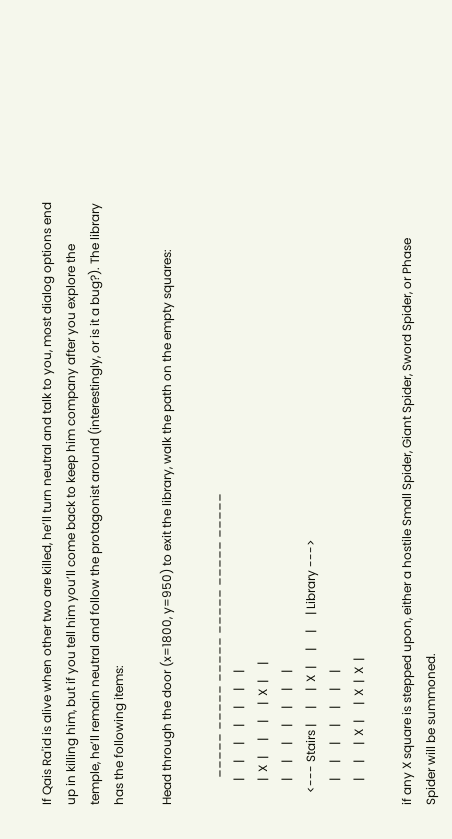If Qais Ra'id is alive when other two are killed, he’ll turn neutral and talk to you, most dialog options end up in killing him, but if you tell him you’ll come back to keep him company after you explore the temple, he’ll remain neutral and follow the protagonist around (interestingly, or is it a bug?). The library has the following items:

Head through the door (x=1800, y=950) to exit the library, walk the path on the empty squares:

         _____ _____ _____ _____ _____ _____
        |     |     |     |     |     |     |
        |  X  |     |     |     |  X  |     |
        |     |     |     |     |     |     |
    <--- Stairs |     |     |  X  |     |     |     | Library --->
        |     |     |     |     |     |     |
        |     |     |  X  |     |  X  |  X  |

if any X square is stepped upon, either a hostile Small Spider, Giant Spider, Sword Spider, or Phase Spider will be summoned.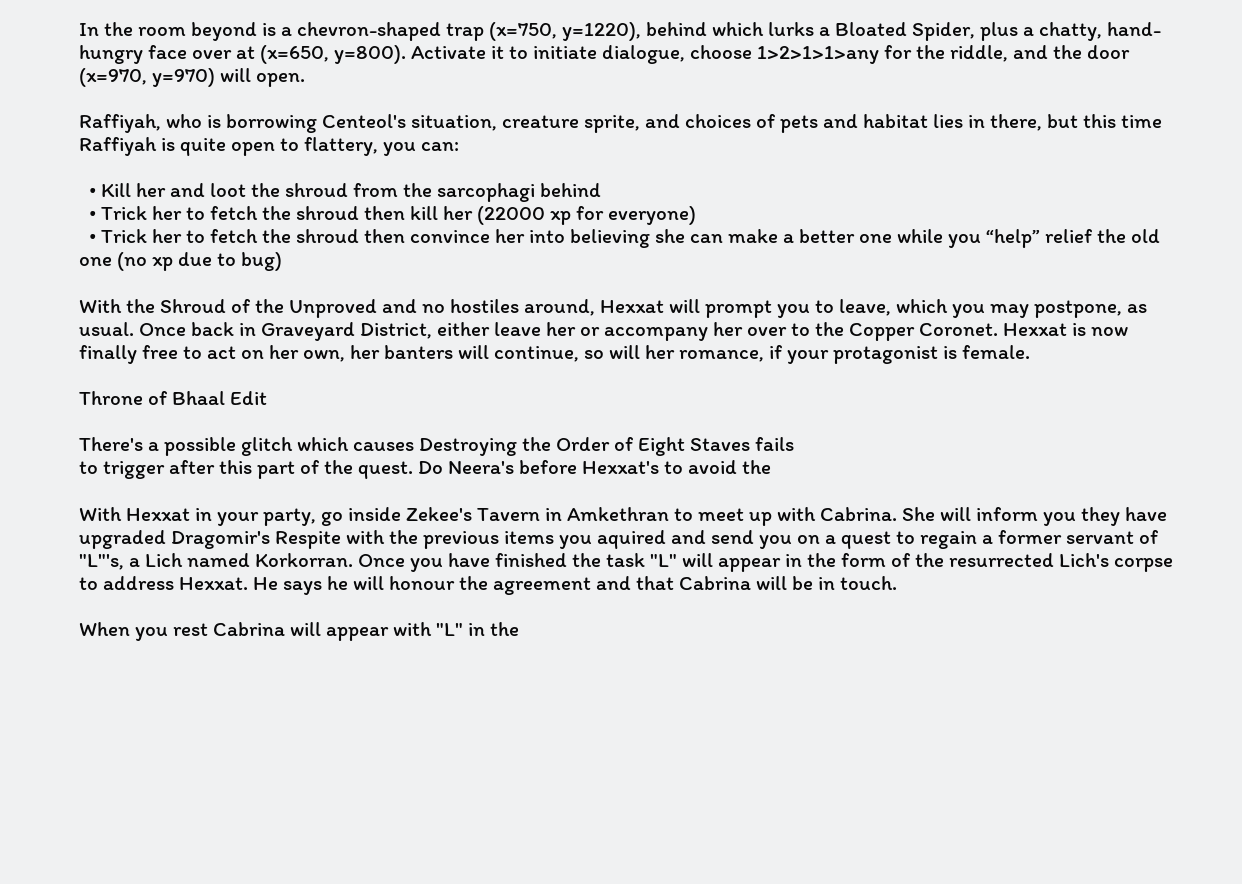In the room beyond is a chevron-shaped trap (x=750, y=1220), behind which lurks a Bloated Spider, plus a chatty, hand-hungry face over at (x=650, y=800). Activate it to initiate dialogue, choose 1>2>1>1>any for the riddle, and the door (x=970, y=970) will open.

Raffiyah, who is borrowing Centeol's situation, creature sprite, and choices of pets and habitat lies in there, but this time Raffiyah is quite open to flattery, you can:

  • Kill her and loot the shroud from the sarcophagi behind
  • Trick her to fetch the shroud then kill her (22000 xp for everyone)
  • Trick her to fetch the shroud then convince her into believing she can make a better one while you “help” relief the old one (no xp due to bug)

With the Shroud of the Unproved and no hostiles around, Hexxat will prompt you to leave, which you may postpone, as usual. Once back in Graveyard District, either leave her or accompany her over to the Copper Coronet. Hexxat is now finally free to act on her own, her banters will continue, so will her romance, if your protagonist is female.

Throne of Bhaal Edit

There's a possible glitch which causes Destroying the Order of Eight Staves fails
to trigger after this part of the quest. Do Neera's before Hexxat's to avoid the

With Hexxat in your party, go inside Zekee's Tavern in Amkethran to meet up with Cabrina. She will inform you they have upgraded Dragomir's Respite with the previous items you aquired and send you on a quest to regain a former servant of "L"'s, a Lich named Korkorran. Once you have finished the task "L" will appear in the form of the resurrected Lich's corpse to address Hexxat. He says he will honour the agreement and that Cabrina will be in touch.

When you rest Cabrina will appear with "L" in the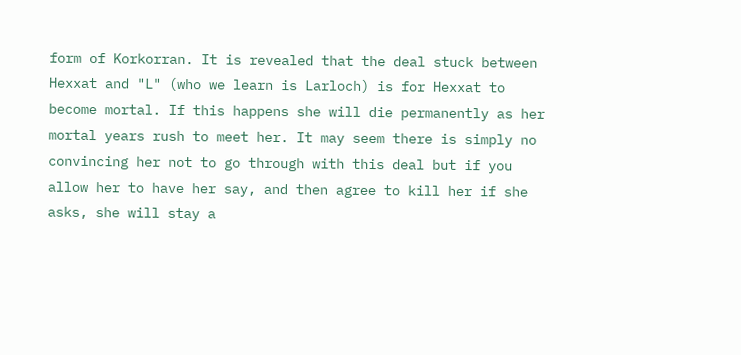form of Korkorran. It is revealed that the deal stuck between Hexxat and "L" (who we learn is Larloch) is for Hexxat to become mortal. If this happens she will die permanently as her mortal years rush to meet her. It may seem there is simply no convincing her not to go through with this deal but if you allow her to have her say, and then agree to kill her if she asks, she will stay a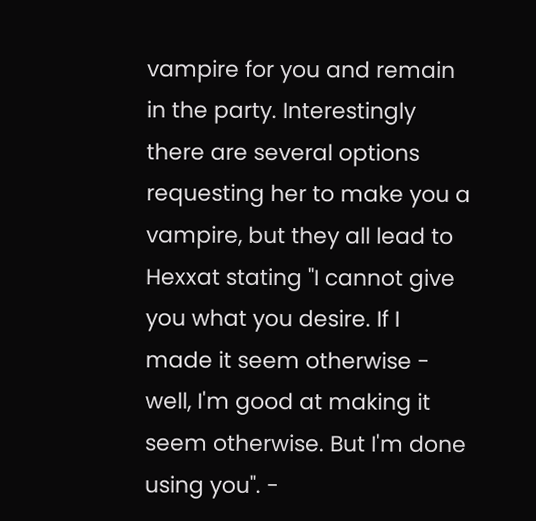vampire for you and remain in the party. Interestingly there are several options requesting her to make you a vampire, but they all lead to Hexxat stating "I cannot give you what you desire. If I made it seem otherwise - well, I'm good at making it seem otherwise. But I'm done using you". -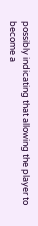possibly indicating that allowing the player to become a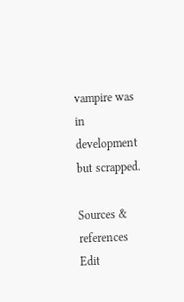vampire was in development but scrapped.

Sources & references Edit